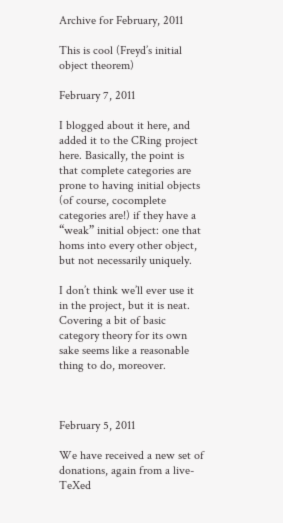Archive for February, 2011

This is cool (Freyd’s initial object theorem)

February 7, 2011

I blogged about it here, and added it to the CRing project here. Basically, the point is that complete categories are prone to having initial objects (of course, cocomplete categories are!) if they have a “weak” initial object: one that homs into every other object, but not necessarily uniquely.

I don’t think we’ll ever use it in the project, but it is neat. Covering a bit of basic category theory for its own sake seems like a reasonable thing to do, moreover.



February 5, 2011

We have received a new set of donations, again from a live-TeXed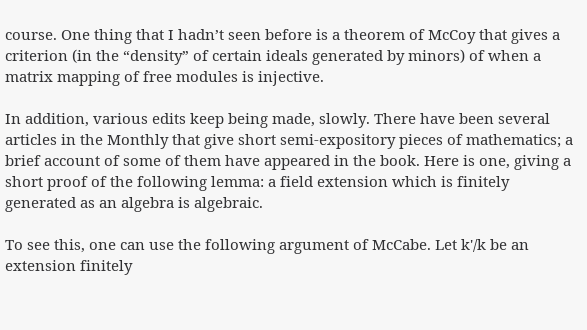course. One thing that I hadn’t seen before is a theorem of McCoy that gives a criterion (in the “density” of certain ideals generated by minors) of when a matrix mapping of free modules is injective.

In addition, various edits keep being made, slowly. There have been several articles in the Monthly that give short semi-expository pieces of mathematics; a brief account of some of them have appeared in the book. Here is one, giving a short proof of the following lemma: a field extension which is finitely generated as an algebra is algebraic.

To see this, one can use the following argument of McCabe. Let k'/k be an extension finitely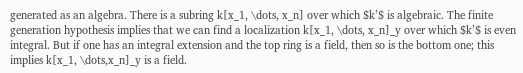generated as an algebra. There is a subring k[x_1, \dots, x_n] over which $k’$ is algebraic. The finite generation hypothesis implies that we can find a localization k[x_1, \dots, x_n]_y over which $k’$ is even integral. But if one has an integral extension and the top ring is a field, then so is the bottom one; this implies k[x_1, \dots,x_n]_y is a field.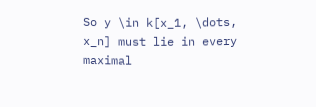So y \in k[x_1, \dots, x_n] must lie in every maximal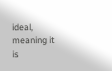ideal, meaning it is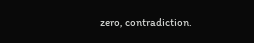zero, contradiction.